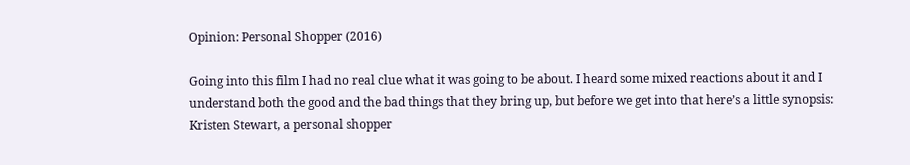Opinion: Personal Shopper (2016)

Going into this film I had no real clue what it was going to be about. I heard some mixed reactions about it and I understand both the good and the bad things that they bring up, but before we get into that here’s a little synopsis: Kristen Stewart, a personal shopper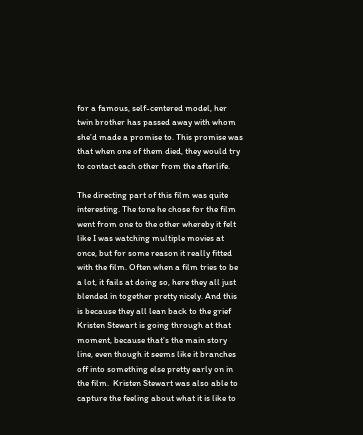for a famous, self-centered model, her twin brother has passed away with whom she’d made a promise to. This promise was that when one of them died, they would try to contact each other from the afterlife.

The directing part of this film was quite interesting. The tone he chose for the film went from one to the other whereby it felt like I was watching multiple movies at once, but for some reason it really fitted with the film. Often when a film tries to be a lot, it fails at doing so, here they all just blended in together pretty nicely. And this is because they all lean back to the grief Kristen Stewart is going through at that moment, because that’s the main story line, even though it seems like it branches off into something else pretty early on in the film.  Kristen Stewart was also able to capture the feeling about what it is like to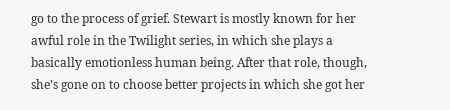go to the process of grief. Stewart is mostly known for her awful role in the Twilight series, in which she plays a basically emotionless human being. After that role, though, she’s gone on to choose better projects in which she got her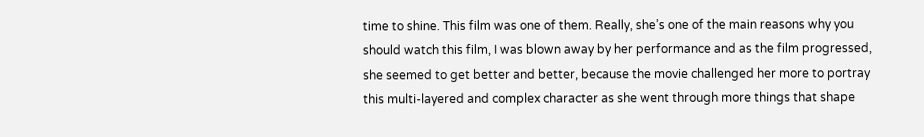time to shine. This film was one of them. Really, she’s one of the main reasons why you should watch this film, I was blown away by her performance and as the film progressed, she seemed to get better and better, because the movie challenged her more to portray this multi-layered and complex character as she went through more things that shape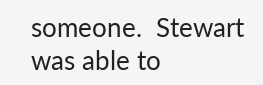someone.  Stewart was able to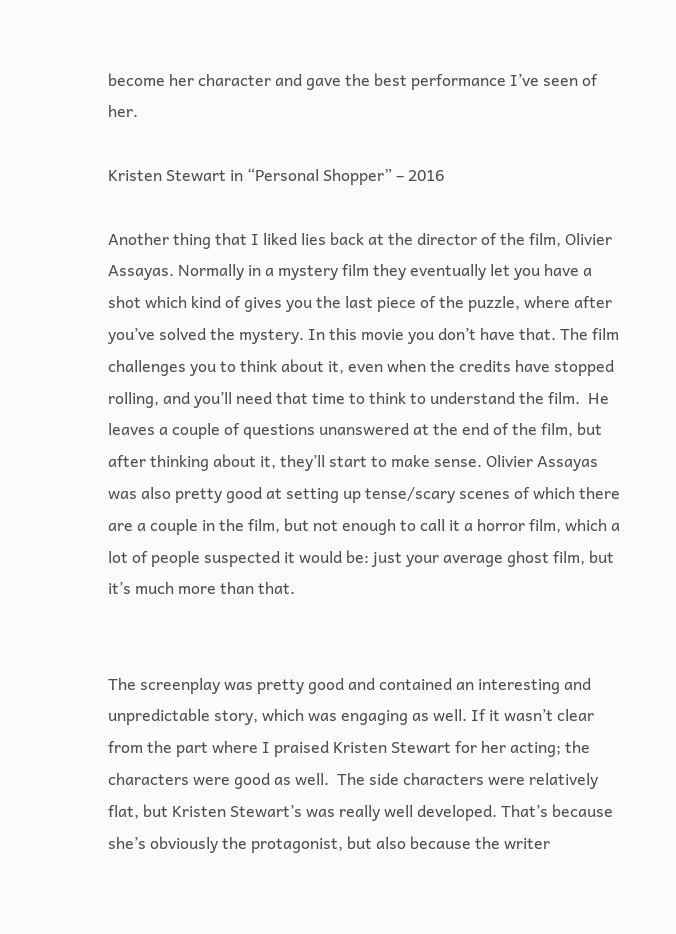become her character and gave the best performance I’ve seen of her.

Kristen Stewart in “Personal Shopper” – 2016

Another thing that I liked lies back at the director of the film, Olivier Assayas. Normally in a mystery film they eventually let you have a shot which kind of gives you the last piece of the puzzle, where after you’ve solved the mystery. In this movie you don’t have that. The film challenges you to think about it, even when the credits have stopped rolling, and you’ll need that time to think to understand the film.  He leaves a couple of questions unanswered at the end of the film, but after thinking about it, they’ll start to make sense. Olivier Assayas was also pretty good at setting up tense/scary scenes of which there are a couple in the film, but not enough to call it a horror film, which a lot of people suspected it would be: just your average ghost film, but it’s much more than that.


The screenplay was pretty good and contained an interesting and unpredictable story, which was engaging as well. If it wasn’t clear from the part where I praised Kristen Stewart for her acting; the characters were good as well.  The side characters were relatively flat, but Kristen Stewart’s was really well developed. That’s because she’s obviously the protagonist, but also because the writer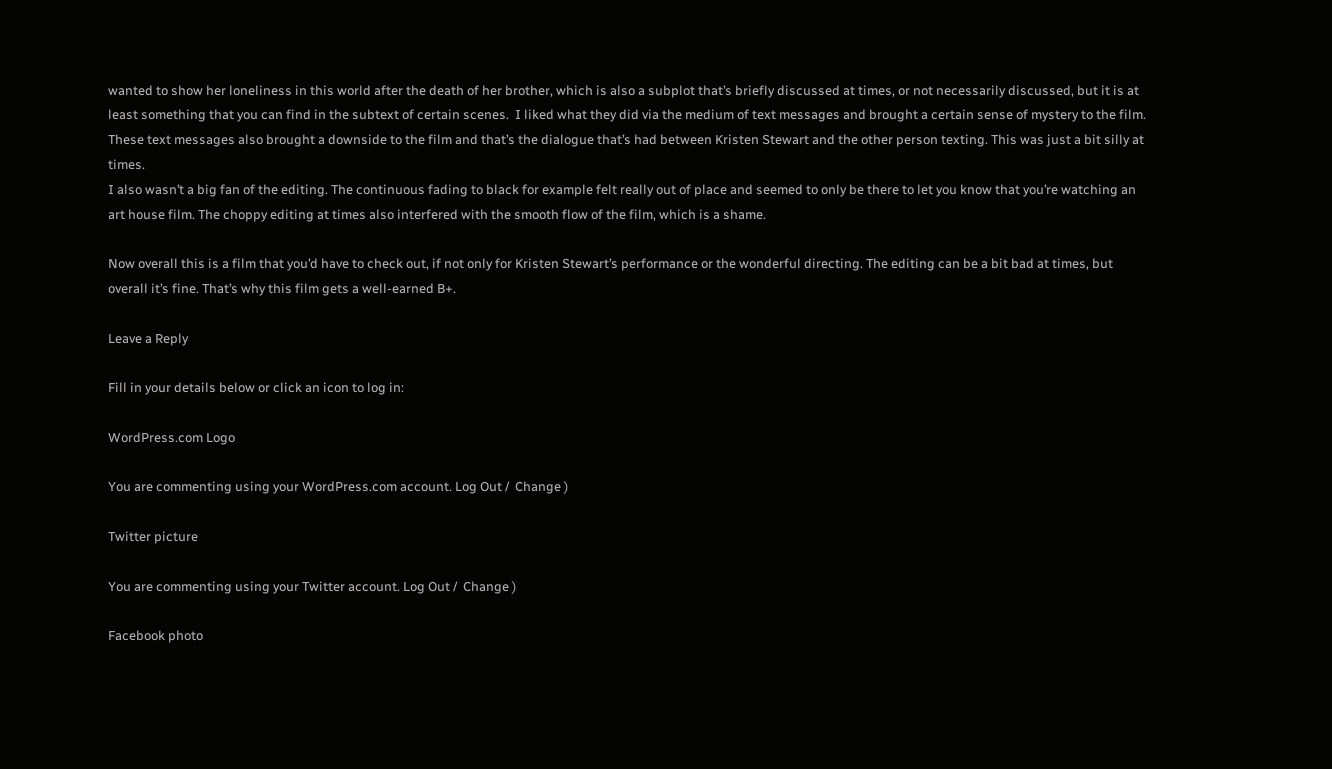wanted to show her loneliness in this world after the death of her brother, which is also a subplot that’s briefly discussed at times, or not necessarily discussed, but it is at least something that you can find in the subtext of certain scenes.  I liked what they did via the medium of text messages and brought a certain sense of mystery to the film. These text messages also brought a downside to the film and that’s the dialogue that’s had between Kristen Stewart and the other person texting. This was just a bit silly at times.
I also wasn’t a big fan of the editing. The continuous fading to black for example felt really out of place and seemed to only be there to let you know that you’re watching an art house film. The choppy editing at times also interfered with the smooth flow of the film, which is a shame.

Now overall this is a film that you’d have to check out, if not only for Kristen Stewart’s performance or the wonderful directing. The editing can be a bit bad at times, but overall it’s fine. That’s why this film gets a well-earned B+.

Leave a Reply

Fill in your details below or click an icon to log in:

WordPress.com Logo

You are commenting using your WordPress.com account. Log Out /  Change )

Twitter picture

You are commenting using your Twitter account. Log Out /  Change )

Facebook photo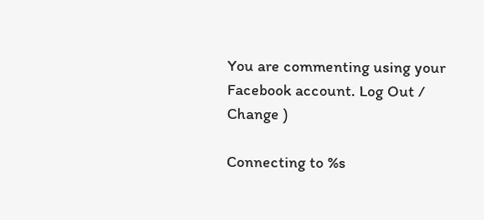You are commenting using your Facebook account. Log Out /  Change )

Connecting to %s